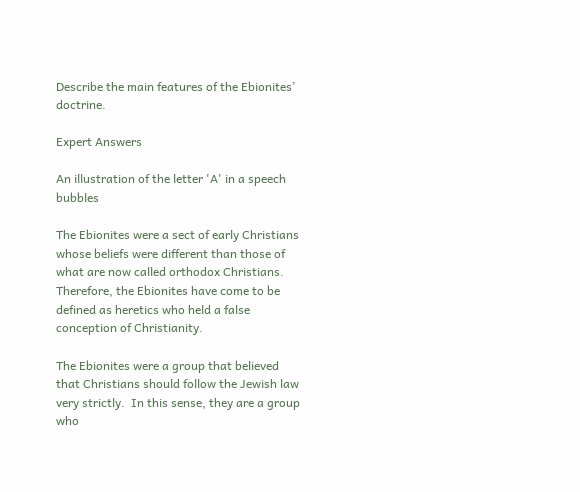Describe the main features of the Ebionites’ doctrine.

Expert Answers

An illustration of the letter 'A' in a speech bubbles

The Ebionites were a sect of early Christians whose beliefs were different than those of what are now called orthodox Christians.  Therefore, the Ebionites have come to be defined as heretics who held a false conception of Christianity.

The Ebionites were a group that believed that Christians should follow the Jewish law very strictly.  In this sense, they are a group who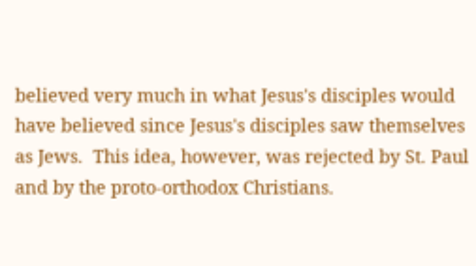believed very much in what Jesus's disciples would have believed since Jesus's disciples saw themselves as Jews.  This idea, however, was rejected by St. Paul and by the proto-orthodox Christians.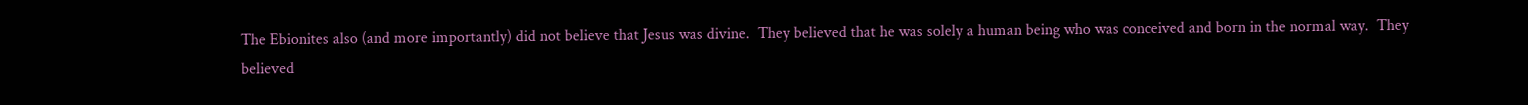The Ebionites also (and more importantly) did not believe that Jesus was divine.  They believed that he was solely a human being who was conceived and born in the normal way.  They believed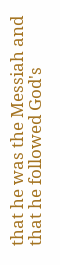that he was the Messiah and that he followed God's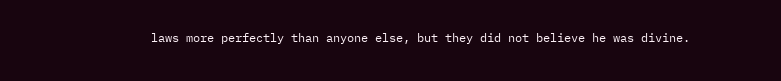laws more perfectly than anyone else, but they did not believe he was divine.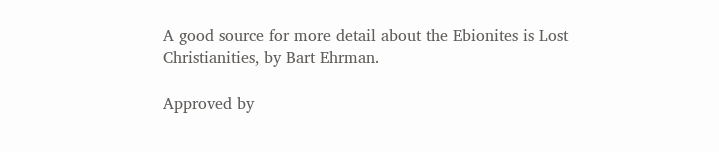A good source for more detail about the Ebionites is Lost Christianities, by Bart Ehrman.

Approved by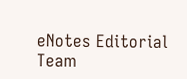eNotes Editorial Team